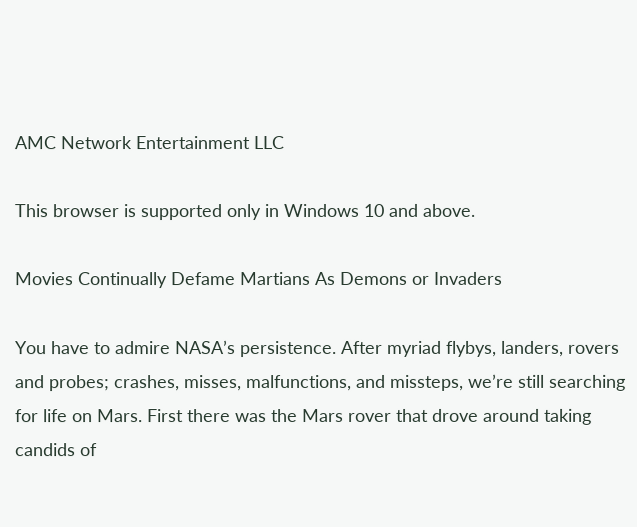AMC Network Entertainment LLC

This browser is supported only in Windows 10 and above.

Movies Continually Defame Martians As Demons or Invaders

You have to admire NASA’s persistence. After myriad flybys, landers, rovers and probes; crashes, misses, malfunctions, and missteps, we’re still searching for life on Mars. First there was the Mars rover that drove around taking candids of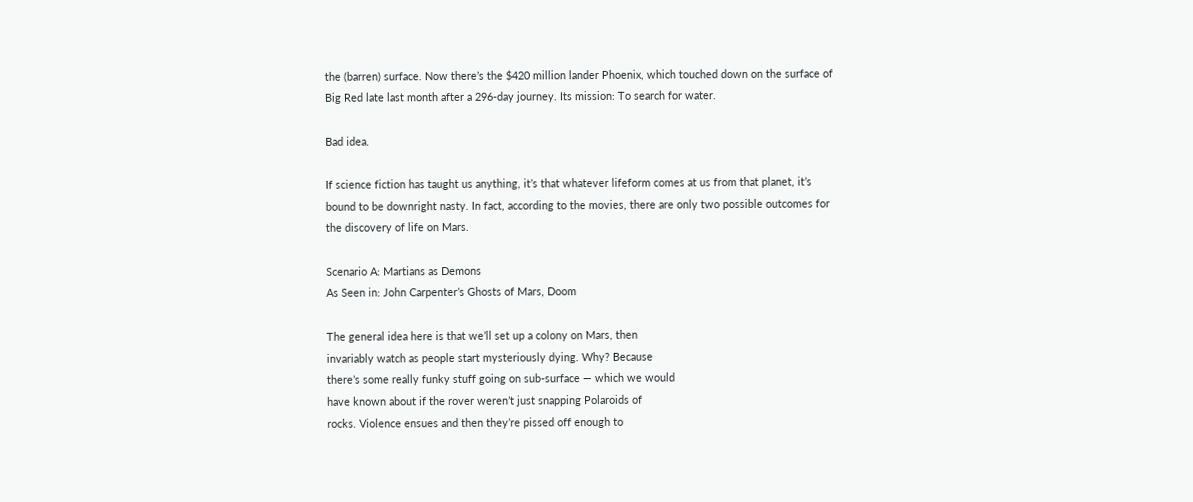the (barren) surface. Now there’s the $420 million lander Phoenix, which touched down on the surface of Big Red late last month after a 296-day journey. Its mission: To search for water.

Bad idea.

If science fiction has taught us anything, it’s that whatever lifeform comes at us from that planet, it’s bound to be downright nasty. In fact, according to the movies, there are only two possible outcomes for the discovery of life on Mars.

Scenario A: Martians as Demons
As Seen in: John Carpenter’s Ghosts of Mars, Doom

The general idea here is that we’ll set up a colony on Mars, then
invariably watch as people start mysteriously dying. Why? Because
there’s some really funky stuff going on sub-surface — which we would
have known about if the rover weren’t just snapping Polaroids of
rocks. Violence ensues and then they’re pissed off enough to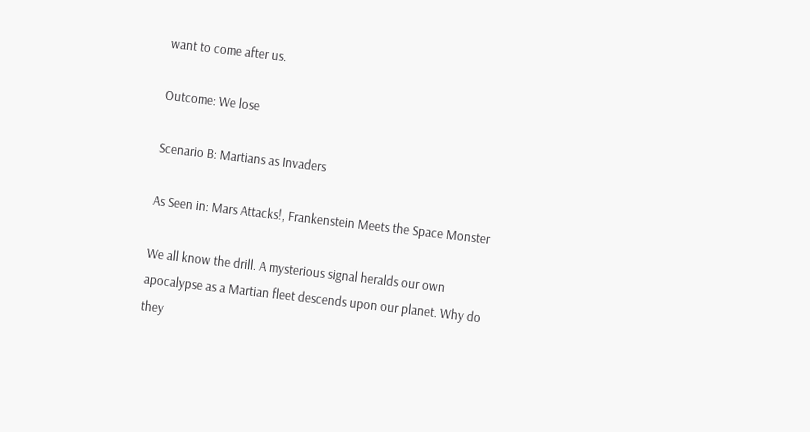want to come after us.

Outcome: We lose

Scenario B: Martians as Invaders

As Seen in: Mars Attacks!, Frankenstein Meets the Space Monster

We all know the drill. A mysterious signal heralds our own apocalypse as a Martian fleet descends upon our planet. Why do they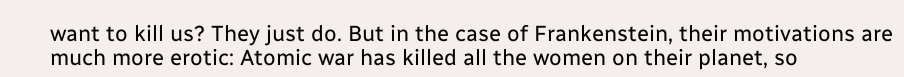want to kill us? They just do. But in the case of Frankenstein, their motivations are much more erotic: Atomic war has killed all the women on their planet, so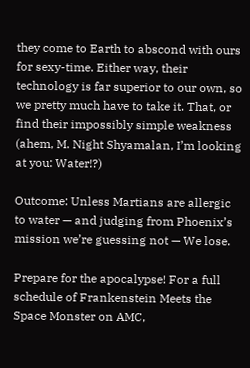they come to Earth to abscond with ours for sexy-time. Either way, their technology is far superior to our own, so we pretty much have to take it. That, or find their impossibly simple weakness (ahem, M. Night Shyamalan, I’m looking at you: Water!?)

Outcome: Unless Martians are allergic to water — and judging from Phoenix’s mission we’re guessing not — We lose.

Prepare for the apocalypse! For a full schedule of Frankenstein Meets the Space Monster on AMC,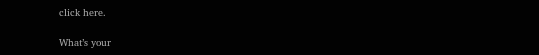click here.

What’s your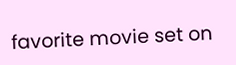favorite movie set on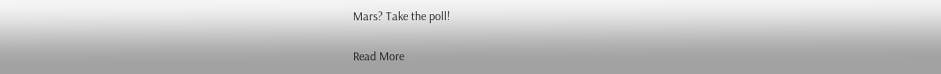Mars? Take the poll!

Read More